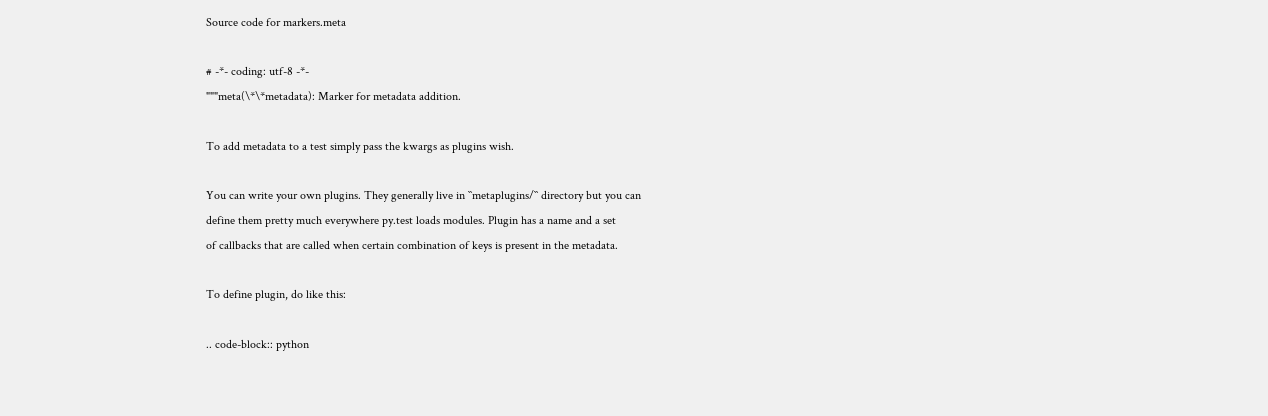Source code for markers.meta

# -*- coding: utf-8 -*-
"""meta(\*\*metadata): Marker for metadata addition.

To add metadata to a test simply pass the kwargs as plugins wish.

You can write your own plugins. They generally live in ``metaplugins/`` directory but you can
define them pretty much everywhere py.test loads modules. Plugin has a name and a set
of callbacks that are called when certain combination of keys is present in the metadata.

To define plugin, do like this:

.. code-block:: python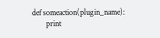def someaction(plugin_name):
       print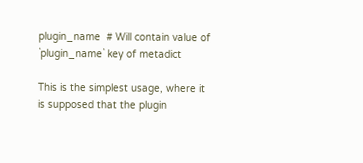plugin_name  # Will contain value of `plugin_name` key of metadict

This is the simplest usage, where it is supposed that the plugin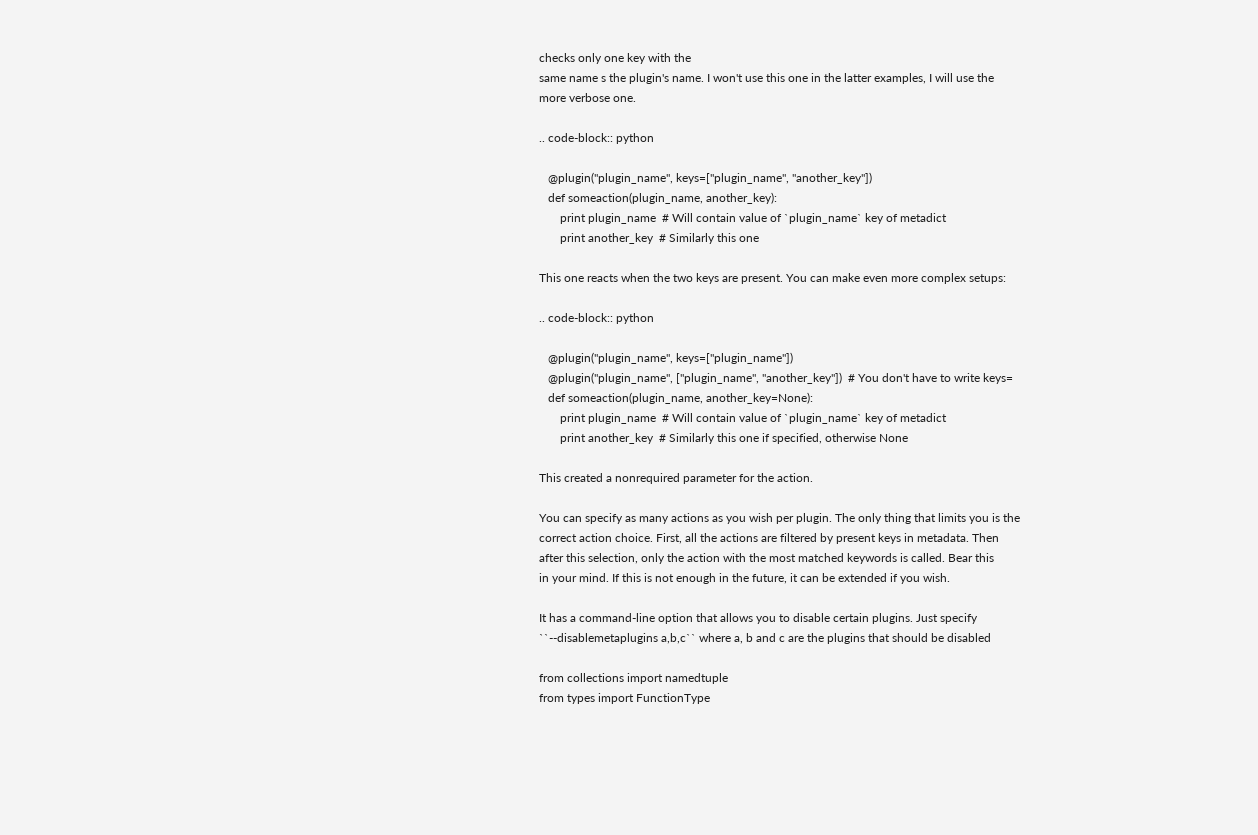checks only one key with the
same name s the plugin's name. I won't use this one in the latter examples, I will use the
more verbose one.

.. code-block:: python

   @plugin("plugin_name", keys=["plugin_name", "another_key"])
   def someaction(plugin_name, another_key):
       print plugin_name  # Will contain value of `plugin_name` key of metadict
       print another_key  # Similarly this one

This one reacts when the two keys are present. You can make even more complex setups:

.. code-block:: python

   @plugin("plugin_name", keys=["plugin_name"])
   @plugin("plugin_name", ["plugin_name", "another_key"])  # You don't have to write keys=
   def someaction(plugin_name, another_key=None):
       print plugin_name  # Will contain value of `plugin_name` key of metadict
       print another_key  # Similarly this one if specified, otherwise None

This created a nonrequired parameter for the action.

You can specify as many actions as you wish per plugin. The only thing that limits you is the
correct action choice. First, all the actions are filtered by present keys in metadata. Then
after this selection, only the action with the most matched keywords is called. Bear this
in your mind. If this is not enough in the future, it can be extended if you wish.

It has a command-line option that allows you to disable certain plugins. Just specify
``--disablemetaplugins a,b,c`` where a, b and c are the plugins that should be disabled

from collections import namedtuple
from types import FunctionType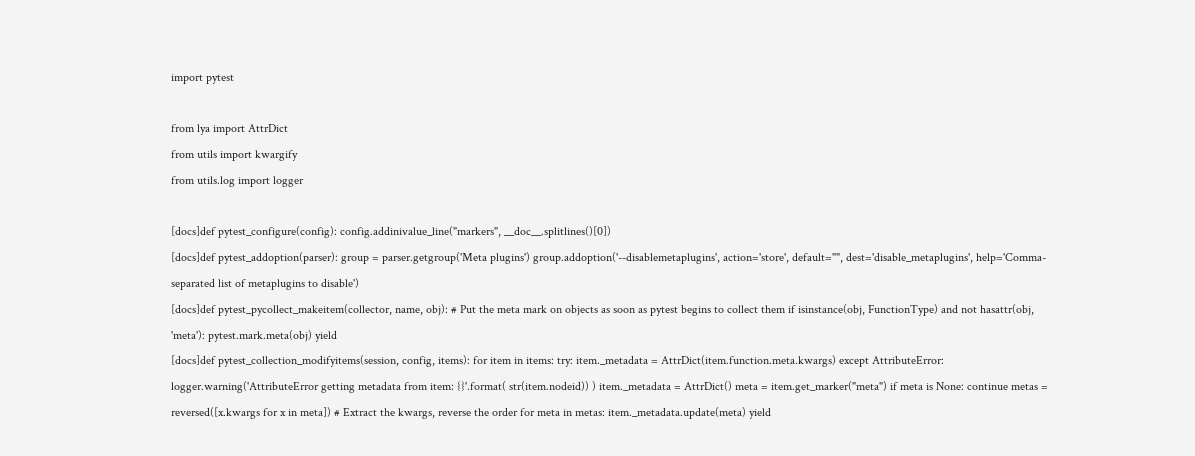import pytest

from lya import AttrDict
from utils import kwargify
from utils.log import logger

[docs]def pytest_configure(config): config.addinivalue_line("markers", __doc__.splitlines()[0])
[docs]def pytest_addoption(parser): group = parser.getgroup('Meta plugins') group.addoption('--disablemetaplugins', action='store', default="", dest='disable_metaplugins', help='Comma-separated list of metaplugins to disable')
[docs]def pytest_pycollect_makeitem(collector, name, obj): # Put the meta mark on objects as soon as pytest begins to collect them if isinstance(obj, FunctionType) and not hasattr(obj, 'meta'): pytest.mark.meta(obj) yield
[docs]def pytest_collection_modifyitems(session, config, items): for item in items: try: item._metadata = AttrDict(item.function.meta.kwargs) except AttributeError: logger.warning('AttributeError getting metadata from item: {}'.format( str(item.nodeid)) ) item._metadata = AttrDict() meta = item.get_marker("meta") if meta is None: continue metas = reversed([x.kwargs for x in meta]) # Extract the kwargs, reverse the order for meta in metas: item._metadata.update(meta) yield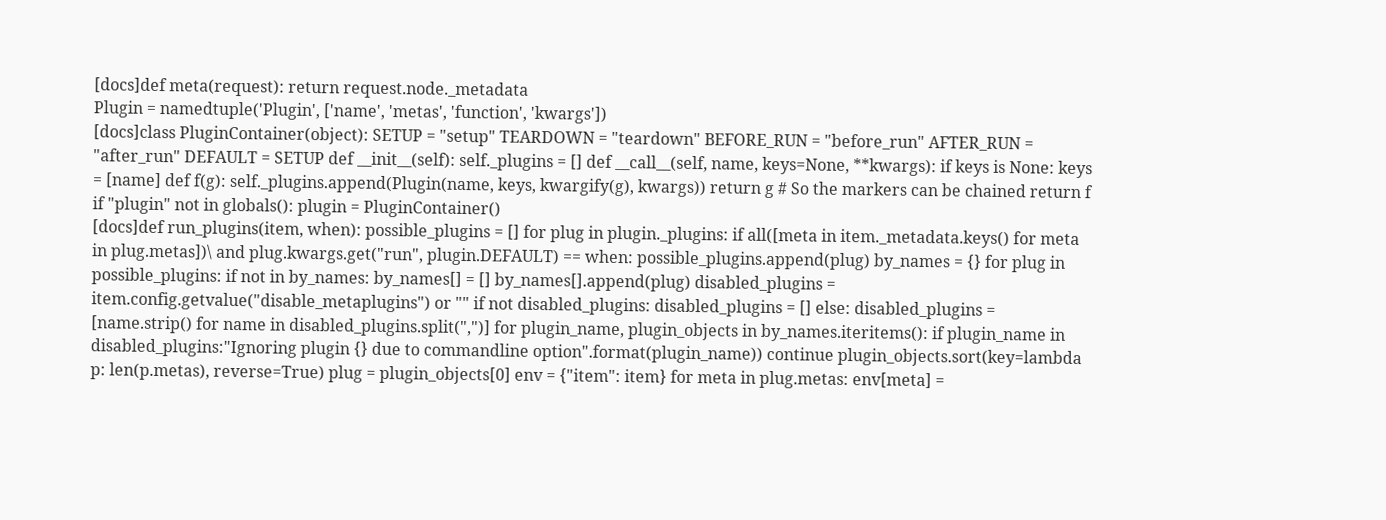[docs]def meta(request): return request.node._metadata
Plugin = namedtuple('Plugin', ['name', 'metas', 'function', 'kwargs'])
[docs]class PluginContainer(object): SETUP = "setup" TEARDOWN = "teardown" BEFORE_RUN = "before_run" AFTER_RUN = "after_run" DEFAULT = SETUP def __init__(self): self._plugins = [] def __call__(self, name, keys=None, **kwargs): if keys is None: keys = [name] def f(g): self._plugins.append(Plugin(name, keys, kwargify(g), kwargs)) return g # So the markers can be chained return f
if "plugin" not in globals(): plugin = PluginContainer()
[docs]def run_plugins(item, when): possible_plugins = [] for plug in plugin._plugins: if all([meta in item._metadata.keys() for meta in plug.metas])\ and plug.kwargs.get("run", plugin.DEFAULT) == when: possible_plugins.append(plug) by_names = {} for plug in possible_plugins: if not in by_names: by_names[] = [] by_names[].append(plug) disabled_plugins = item.config.getvalue("disable_metaplugins") or "" if not disabled_plugins: disabled_plugins = [] else: disabled_plugins = [name.strip() for name in disabled_plugins.split(",")] for plugin_name, plugin_objects in by_names.iteritems(): if plugin_name in disabled_plugins:"Ignoring plugin {} due to commandline option".format(plugin_name)) continue plugin_objects.sort(key=lambda p: len(p.metas), reverse=True) plug = plugin_objects[0] env = {"item": item} for meta in plug.metas: env[meta] =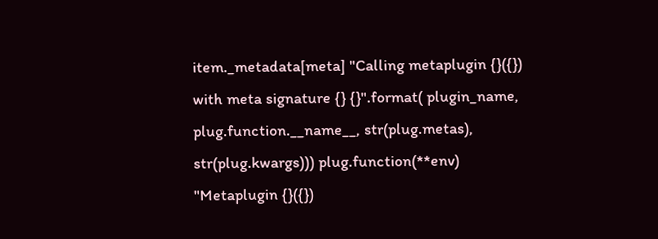item._metadata[meta] "Calling metaplugin {}({}) with meta signature {} {}".format( plugin_name, plug.function.__name__, str(plug.metas), str(plug.kwargs))) plug.function(**env) "Metaplugin {}({})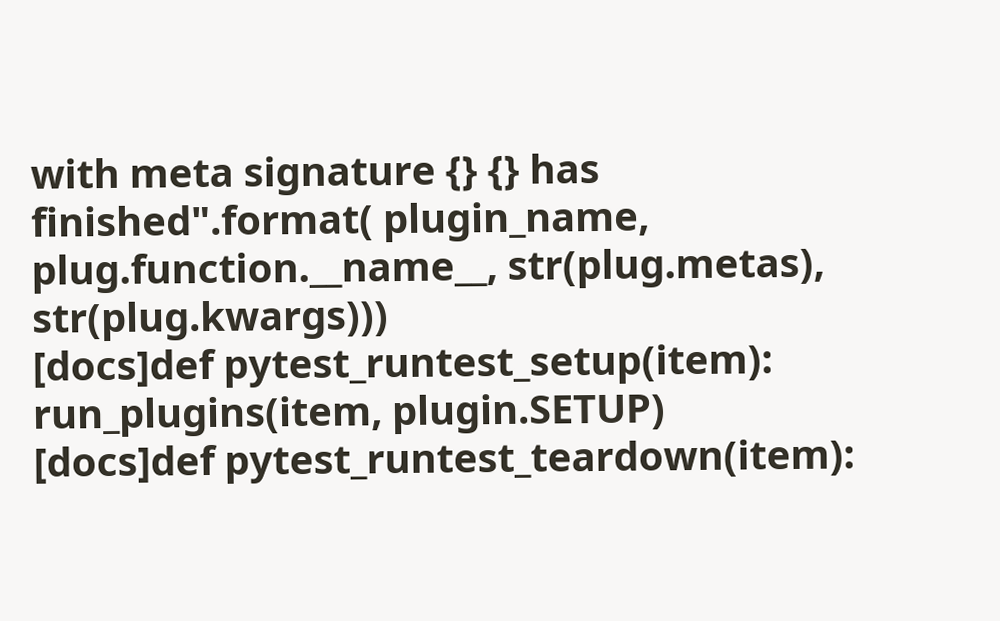with meta signature {} {} has finished".format( plugin_name, plug.function.__name__, str(plug.metas), str(plug.kwargs)))
[docs]def pytest_runtest_setup(item): run_plugins(item, plugin.SETUP)
[docs]def pytest_runtest_teardown(item):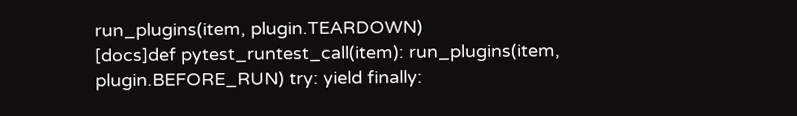run_plugins(item, plugin.TEARDOWN)
[docs]def pytest_runtest_call(item): run_plugins(item, plugin.BEFORE_RUN) try: yield finally: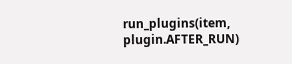run_plugins(item, plugin.AFTER_RUN)